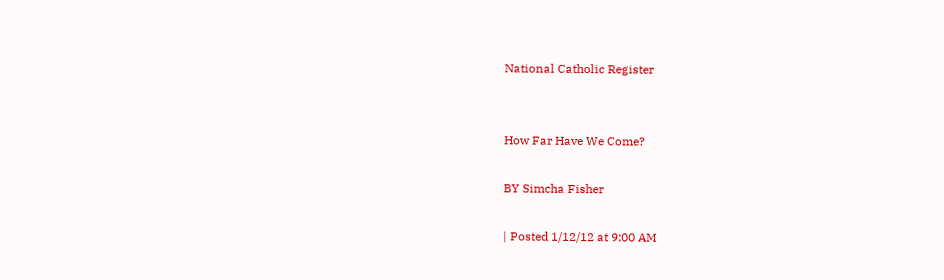National Catholic Register


How Far Have We Come?

BY Simcha Fisher

| Posted 1/12/12 at 9:00 AM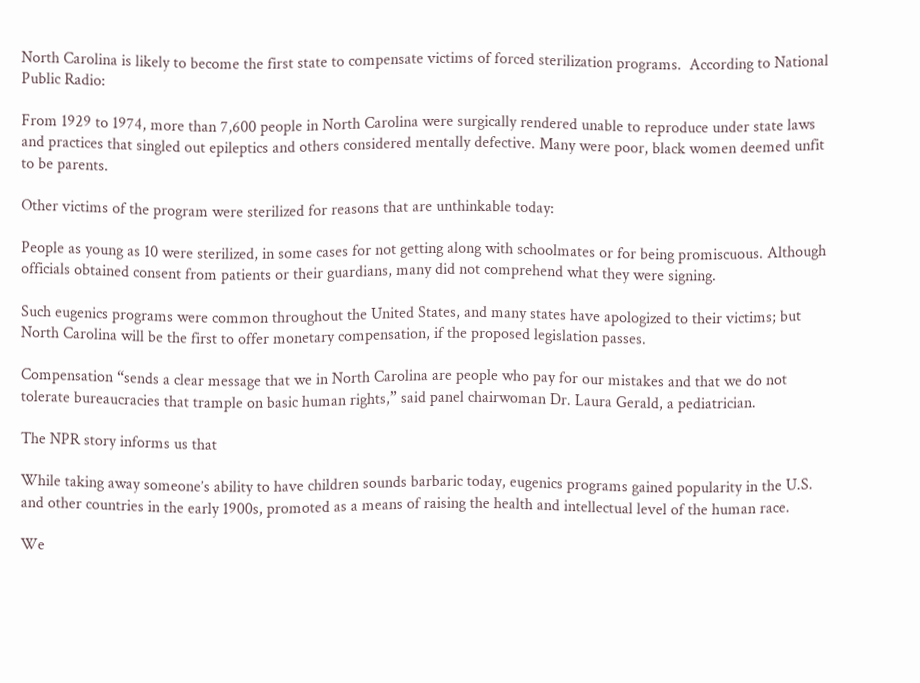North Carolina is likely to become the first state to compensate victims of forced sterilization programs.  According to National Public Radio:

From 1929 to 1974, more than 7,600 people in North Carolina were surgically rendered unable to reproduce under state laws and practices that singled out epileptics and others considered mentally defective. Many were poor, black women deemed unfit to be parents.

Other victims of the program were sterilized for reasons that are unthinkable today:

People as young as 10 were sterilized, in some cases for not getting along with schoolmates or for being promiscuous. Although officials obtained consent from patients or their guardians, many did not comprehend what they were signing.

Such eugenics programs were common throughout the United States, and many states have apologized to their victims; but North Carolina will be the first to offer monetary compensation, if the proposed legislation passes.

Compensation “sends a clear message that we in North Carolina are people who pay for our mistakes and that we do not tolerate bureaucracies that trample on basic human rights,” said panel chairwoman Dr. Laura Gerald, a pediatrician.

The NPR story informs us that

While taking away someone’s ability to have children sounds barbaric today, eugenics programs gained popularity in the U.S. and other countries in the early 1900s, promoted as a means of raising the health and intellectual level of the human race.

We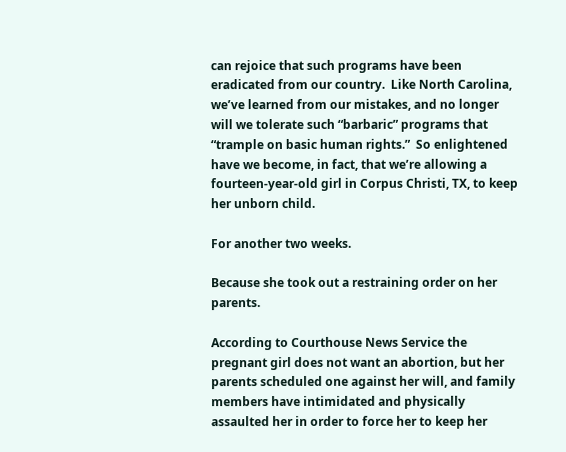can rejoice that such programs have been eradicated from our country.  Like North Carolina, we’ve learned from our mistakes, and no longer will we tolerate such “barbaric” programs that “trample on basic human rights.”  So enlightened have we become, in fact, that we’re allowing a fourteen-year-old girl in Corpus Christi, TX, to keep her unborn child.

For another two weeks.

Because she took out a restraining order on her parents.

According to Courthouse News Service the pregnant girl does not want an abortion, but her parents scheduled one against her will, and family members have intimidated and physically assaulted her in order to force her to keep her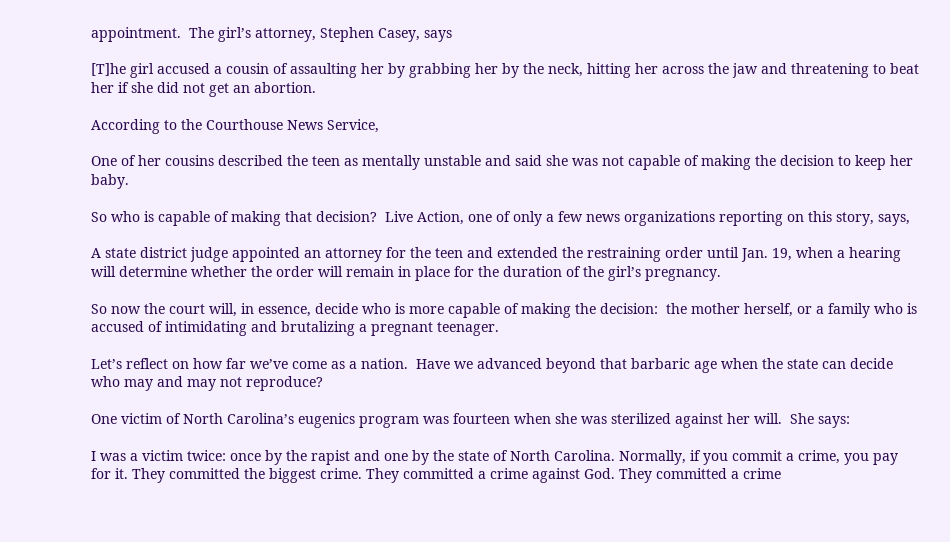appointment.  The girl’s attorney, Stephen Casey, says

[T]he girl accused a cousin of assaulting her by grabbing her by the neck, hitting her across the jaw and threatening to beat her if she did not get an abortion.

According to the Courthouse News Service,

One of her cousins described the teen as mentally unstable and said she was not capable of making the decision to keep her baby.

So who is capable of making that decision?  Live Action, one of only a few news organizations reporting on this story, says,

A state district judge appointed an attorney for the teen and extended the restraining order until Jan. 19, when a hearing will determine whether the order will remain in place for the duration of the girl’s pregnancy.

So now the court will, in essence, decide who is more capable of making the decision:  the mother herself, or a family who is accused of intimidating and brutalizing a pregnant teenager.

Let’s reflect on how far we’ve come as a nation.  Have we advanced beyond that barbaric age when the state can decide who may and may not reproduce?

One victim of North Carolina’s eugenics program was fourteen when she was sterilized against her will.  She says:

I was a victim twice: once by the rapist and one by the state of North Carolina. Normally, if you commit a crime, you pay for it. They committed the biggest crime. They committed a crime against God. They committed a crime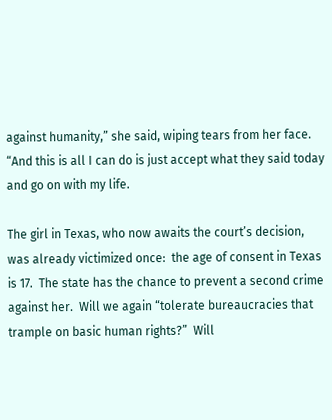against humanity,” she said, wiping tears from her face. “And this is all I can do is just accept what they said today and go on with my life.

The girl in Texas, who now awaits the court’s decision, was already victimized once:  the age of consent in Texas is 17.  The state has the chance to prevent a second crime against her.  Will we again “tolerate bureaucracies that trample on basic human rights?”  Will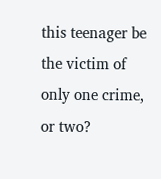this teenager be the victim of only one crime, or two?